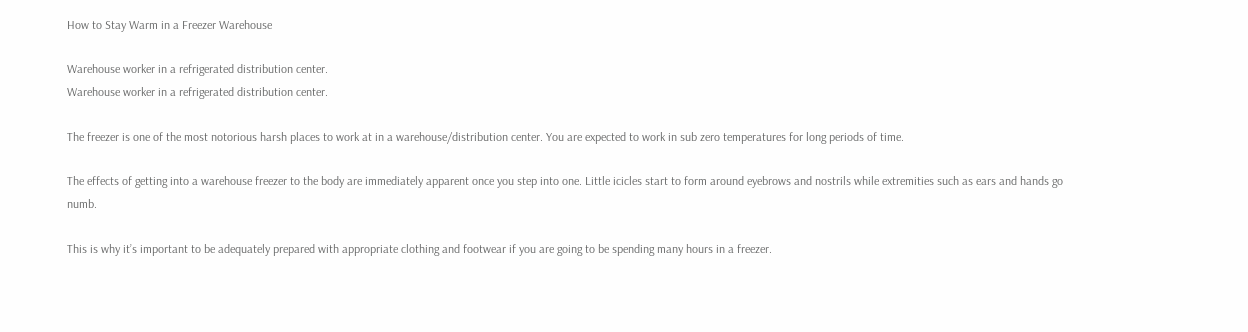How to Stay Warm in a Freezer Warehouse

Warehouse worker in a refrigerated distribution center.
Warehouse worker in a refrigerated distribution center.

The freezer is one of the most notorious harsh places to work at in a warehouse/distribution center. You are expected to work in sub zero temperatures for long periods of time.

The effects of getting into a warehouse freezer to the body are immediately apparent once you step into one. Little icicles start to form around eyebrows and nostrils while extremities such as ears and hands go numb.

This is why it’s important to be adequately prepared with appropriate clothing and footwear if you are going to be spending many hours in a freezer.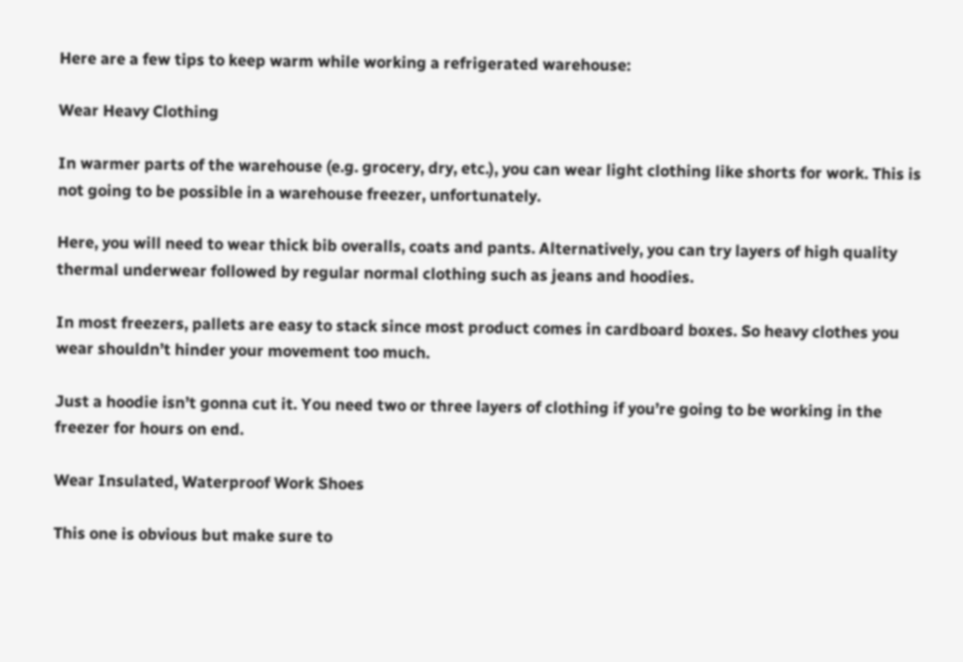Here are a few tips to keep warm while working a refrigerated warehouse:

Wear Heavy Clothing

In warmer parts of the warehouse (e.g. grocery, dry, etc.), you can wear light clothing like shorts for work. This is not going to be possible in a warehouse freezer, unfortunately.

Here, you will need to wear thick bib overalls, coats and pants. Alternatively, you can try layers of high quality thermal underwear followed by regular normal clothing such as jeans and hoodies.

In most freezers, pallets are easy to stack since most product comes in cardboard boxes. So heavy clothes you wear shouldn’t hinder your movement too much.

Just a hoodie isn’t gonna cut it. You need two or three layers of clothing if you’re going to be working in the freezer for hours on end.

Wear Insulated, Waterproof Work Shoes

This one is obvious but make sure to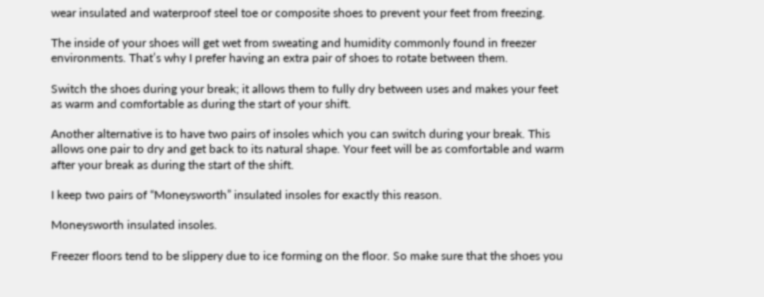wear insulated and waterproof steel toe or composite shoes to prevent your feet from freezing.

The inside of your shoes will get wet from sweating and humidity commonly found in freezer environments. That’s why I prefer having an extra pair of shoes to rotate between them.

Switch the shoes during your break; it allows them to fully dry between uses and makes your feet as warm and comfortable as during the start of your shift.

Another alternative is to have two pairs of insoles which you can switch during your break. This allows one pair to dry and get back to its natural shape. Your feet will be as comfortable and warm after your break as during the start of the shift.

I keep two pairs of “Moneysworth” insulated insoles for exactly this reason.

Moneysworth insulated insoles.

Freezer floors tend to be slippery due to ice forming on the floor. So make sure that the shoes you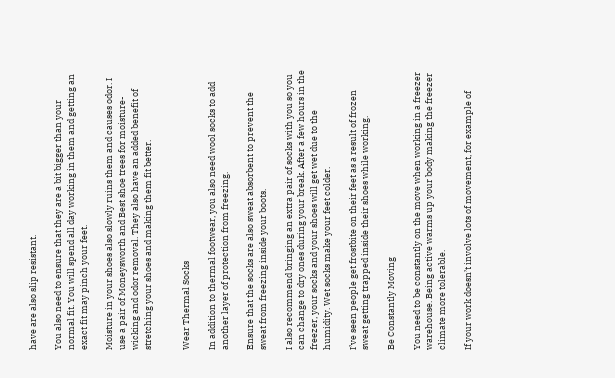have are also slip resistant.

You also need to ensure that they are a bit bigger than your normal fit. You will spend all day working in them and getting an exact fit may pinch your feet.

Moisture in your shoes also slowly ruins them and causes odor. I use a pair of Moneysworth and Best shoe trees for moisture-wicking and odor removal. They also have an added benefit of stretching your shoes and making them fit better.


Wear Thermal Socks

In addition to thermal footwear, you also need wool socks to add another layer of protection from freezing.

Ensure that the socks are also sweat absorbent to prevent the sweat from freezing inside your boots.

I also recommend bringing an extra pair of socks with you so you can change to dry ones during your break. After a few hours in the freezer, your socks and your shoes will get wet due to the humidity. Wet socks make your feet colder.

I’ve seen people get frostbite on their feet as a result of frozen sweat getting trapped inside their shoes while working.

Be Constantly Moving

You need to be constantly on the move when working in a freezer warehouse. Being active warms up your body making the freezer climate more tolerable.

If your work doesn’t involve lots of movement, for example of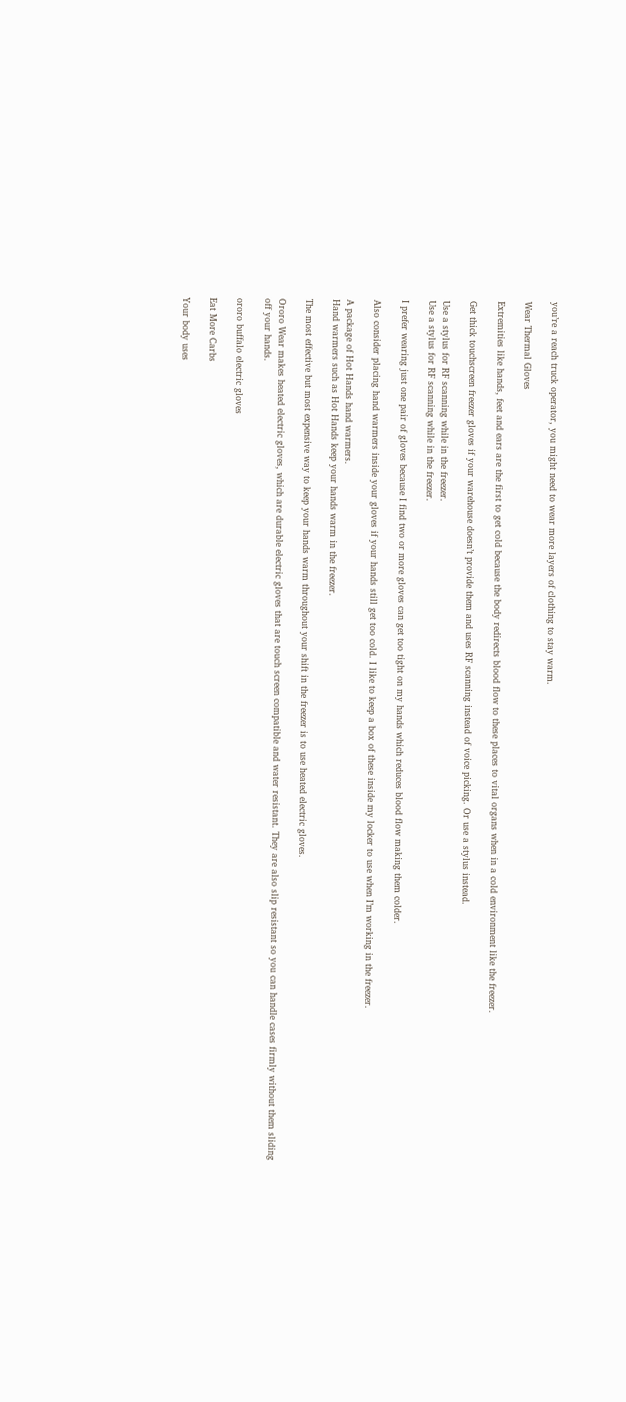you’re a reach truck operator, you might need to wear more layers of clothing to stay warm.

Wear Thermal Gloves

Extremities like hands, feet and ears are the first to get cold because the body redirects blood flow to these places to vital organs when in a cold environment like the freezer.

Get thick touchscreen freezer gloves if your warehouse doesn’t provide them and uses RF scanning instead of voice picking. Or use a stylus instead.

Use a stylus for RF scanning while in the freezer.
Use a stylus for RF scanning while in the freezer.

I prefer wearing just one pair of gloves because I find two or more gloves can get too tight on my hands which reduces blood flow making them colder.

Also consider placing hand warmers inside your gloves if your hands still get too cold. I like to keep a box of these inside my locker to use when I’m working in the freezer.

A package of Hot Hands hand warmers.
Hand warmers such as Hot Hands keep your hands warm in the freezer.

The most effective but most expensive way to keep your hands warm throughout your shift in the freezer is to use heated electric gloves.

Ororo Wear makes heated electric gloves, which are durable electric gloves that are touch screen compatible and water resistant. They are also slip resistant so you can handle cases firmly without them sliding off your hands.

ororo buffalo electric gloves

Eat More Carbs

Your body uses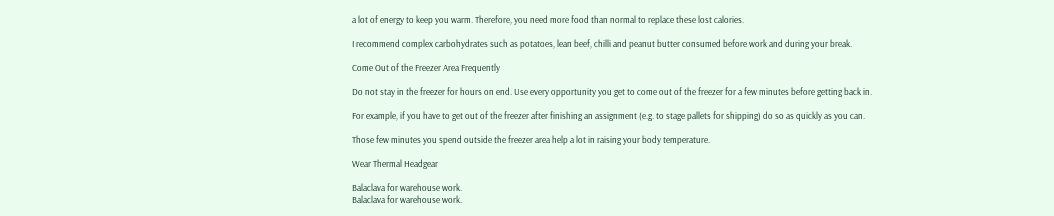a lot of energy to keep you warm. Therefore, you need more food than normal to replace these lost calories.

I recommend complex carbohydrates such as potatoes, lean beef, chilli and peanut butter consumed before work and during your break.

Come Out of the Freezer Area Frequently

Do not stay in the freezer for hours on end. Use every opportunity you get to come out of the freezer for a few minutes before getting back in.

For example, if you have to get out of the freezer after finishing an assignment (e.g. to stage pallets for shipping) do so as quickly as you can.

Those few minutes you spend outside the freezer area help a lot in raising your body temperature.

Wear Thermal Headgear

Balaclava for warehouse work.
Balaclava for warehouse work.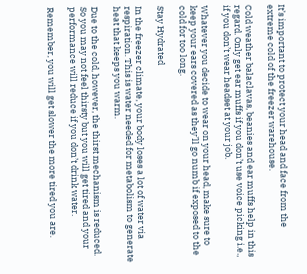It’s important to protect your head and face from the extreme cold of the freezer warehouse.

Cold weather balaclavas, beanies and ear muffs help in this regard. Only get ear muffs if you don’t use voice picking i.e., if you don’t wear headset at your job.

Whatever you decide to wear on your head, make sure to keep your ears covered as they’ll go numb if exposed to the cold for too long.

Stay Hydrated

In the freezer climate, your body loses a lot of water via respiration. This is water needed for metabolism to generate heat that keeps you warm.

Due to the cold, however, the thirst mechanism is reduced. So you may not feel thirsty but you will get tired and your performance will reduce if you don’t drink water.

Remember, you will get slower the more tired you are.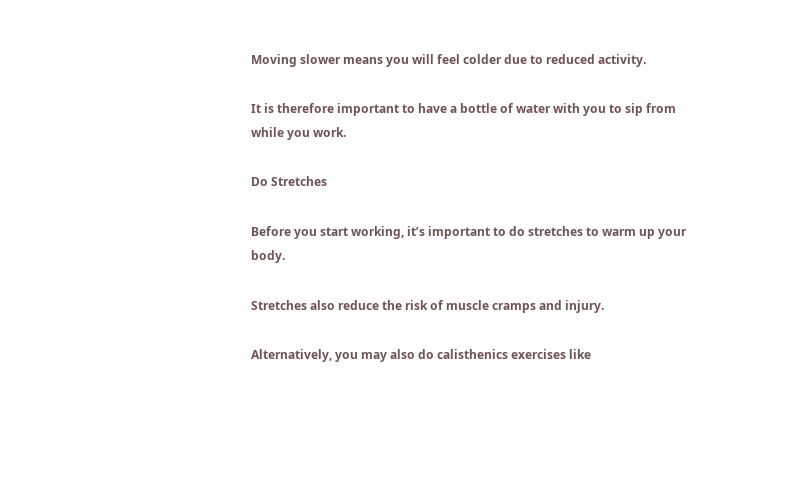Moving slower means you will feel colder due to reduced activity.

It is therefore important to have a bottle of water with you to sip from while you work.

Do Stretches

Before you start working, it’s important to do stretches to warm up your body.

Stretches also reduce the risk of muscle cramps and injury.

Alternatively, you may also do calisthenics exercises like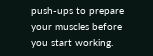push-ups to prepare your muscles before you start working.